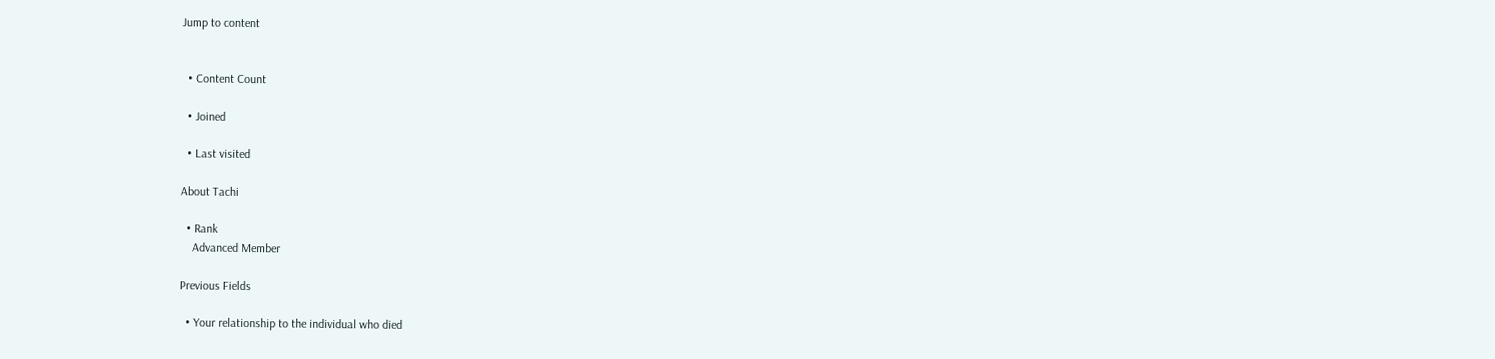Jump to content


  • Content Count

  • Joined

  • Last visited

About Tachi

  • Rank
    Advanced Member

Previous Fields

  • Your relationship to the individual who died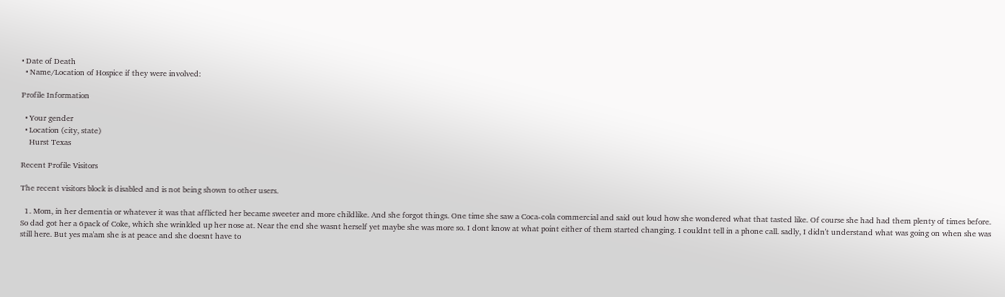• Date of Death
  • Name/Location of Hospice if they were involved:

Profile Information

  • Your gender
  • Location (city, state)
    Hurst Texas

Recent Profile Visitors

The recent visitors block is disabled and is not being shown to other users.

  1. Mom, in her dementia or whatever it was that afflicted her became sweeter and more childlike. And she forgot things. One time she saw a Coca-cola commercial and said out loud how she wondered what that tasted like. Of course she had had them plenty of times before. So dad got her a 6pack of Coke, which she wrinkled up her nose at. Near the end she wasnt herself yet maybe she was more so. I dont know at what point either of them started changing. I couldnt tell in a phone call. sadly, I didn't understand what was going on when she was still here. But yes ma'am she is at peace and she doesnt have to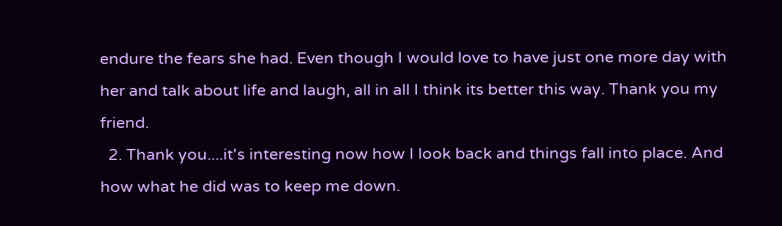endure the fears she had. Even though I would love to have just one more day with her and talk about life and laugh, all in all I think its better this way. Thank you my friend.
  2. Thank you....it's interesting now how I look back and things fall into place. And how what he did was to keep me down.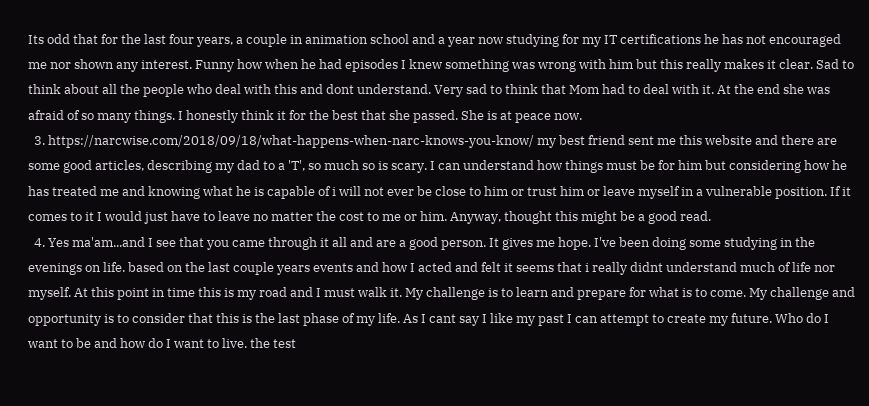Its odd that for the last four years, a couple in animation school and a year now studying for my IT certifications he has not encouraged me nor shown any interest. Funny how when he had episodes I knew something was wrong with him but this really makes it clear. Sad to think about all the people who deal with this and dont understand. Very sad to think that Mom had to deal with it. At the end she was afraid of so many things. I honestly think it for the best that she passed. She is at peace now.
  3. https://narcwise.com/2018/09/18/what-happens-when-narc-knows-you-know/ my best friend sent me this website and there are some good articles, describing my dad to a 'T', so much so is scary. I can understand how things must be for him but considering how he has treated me and knowing what he is capable of i will not ever be close to him or trust him or leave myself in a vulnerable position. If it comes to it I would just have to leave no matter the cost to me or him. Anyway, thought this might be a good read.
  4. Yes ma'am...and I see that you came through it all and are a good person. It gives me hope. I've been doing some studying in the evenings on life. based on the last couple years events and how I acted and felt it seems that i really didnt understand much of life nor myself. At this point in time this is my road and I must walk it. My challenge is to learn and prepare for what is to come. My challenge and opportunity is to consider that this is the last phase of my life. As I cant say I like my past I can attempt to create my future. Who do I want to be and how do I want to live. the test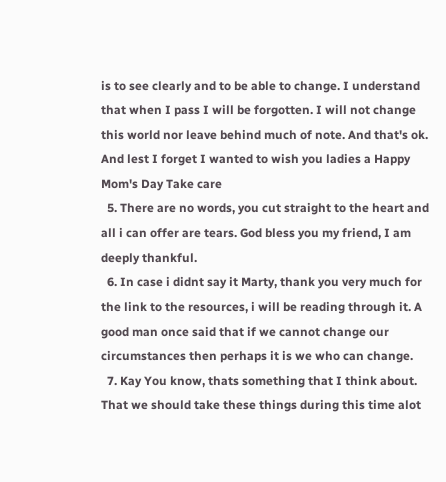is to see clearly and to be able to change. I understand that when I pass I will be forgotten. I will not change this world nor leave behind much of note. And that's ok. And lest I forget I wanted to wish you ladies a Happy Mom's Day Take care
  5. There are no words, you cut straight to the heart and all i can offer are tears. God bless you my friend, I am deeply thankful.
  6. In case i didnt say it Marty, thank you very much for the link to the resources, i will be reading through it. A good man once said that if we cannot change our circumstances then perhaps it is we who can change.
  7. Kay You know, thats something that I think about. That we should take these things during this time alot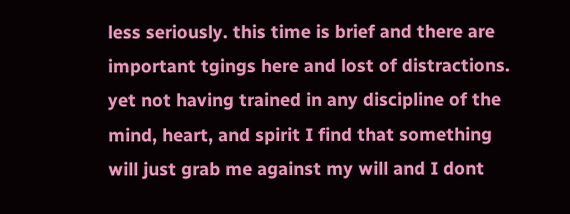less seriously. this time is brief and there are important tgings here and lost of distractions. yet not having trained in any discipline of the mind, heart, and spirit I find that something will just grab me against my will and I dont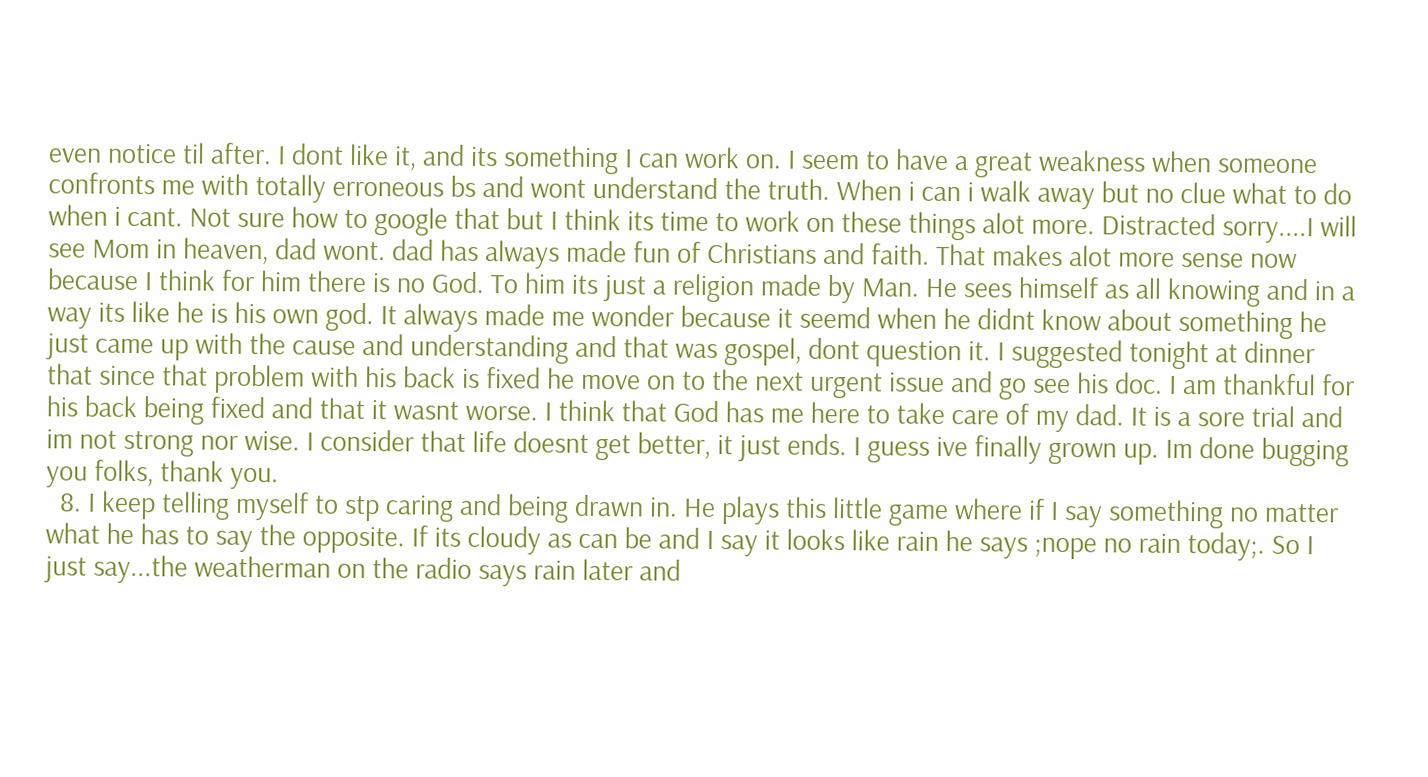even notice til after. I dont like it, and its something I can work on. I seem to have a great weakness when someone confronts me with totally erroneous bs and wont understand the truth. When i can i walk away but no clue what to do when i cant. Not sure how to google that but I think its time to work on these things alot more. Distracted sorry....I will see Mom in heaven, dad wont. dad has always made fun of Christians and faith. That makes alot more sense now because I think for him there is no God. To him its just a religion made by Man. He sees himself as all knowing and in a way its like he is his own god. It always made me wonder because it seemd when he didnt know about something he just came up with the cause and understanding and that was gospel, dont question it. I suggested tonight at dinner that since that problem with his back is fixed he move on to the next urgent issue and go see his doc. I am thankful for his back being fixed and that it wasnt worse. I think that God has me here to take care of my dad. It is a sore trial and im not strong nor wise. I consider that life doesnt get better, it just ends. I guess ive finally grown up. Im done bugging you folks, thank you.
  8. I keep telling myself to stp caring and being drawn in. He plays this little game where if I say something no matter what he has to say the opposite. If its cloudy as can be and I say it looks like rain he says ;nope no rain today;. So I just say...the weatherman on the radio says rain later and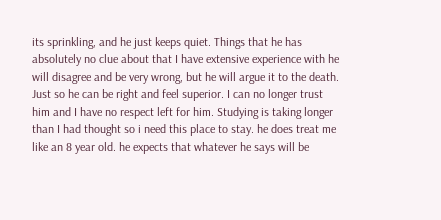its sprinkling, and he just keeps quiet. Things that he has absolutely no clue about that I have extensive experience with he will disagree and be very wrong, but he will argue it to the death. Just so he can be right and feel superior. I can no longer trust him and I have no respect left for him. Studying is taking longer than I had thought so i need this place to stay. he does treat me like an 8 year old. he expects that whatever he says will be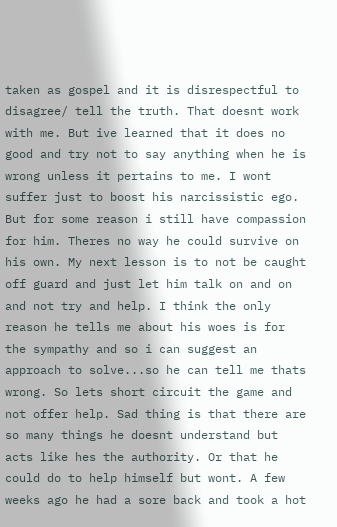taken as gospel and it is disrespectful to disagree/ tell the truth. That doesnt work with me. But ive learned that it does no good and try not to say anything when he is wrong unless it pertains to me. I wont suffer just to boost his narcissistic ego. But for some reason i still have compassion for him. Theres no way he could survive on his own. My next lesson is to not be caught off guard and just let him talk on and on and not try and help. I think the only reason he tells me about his woes is for the sympathy and so i can suggest an approach to solve...so he can tell me thats wrong. So lets short circuit the game and not offer help. Sad thing is that there are so many things he doesnt understand but acts like hes the authority. Or that he could do to help himself but wont. A few weeks ago he had a sore back and took a hot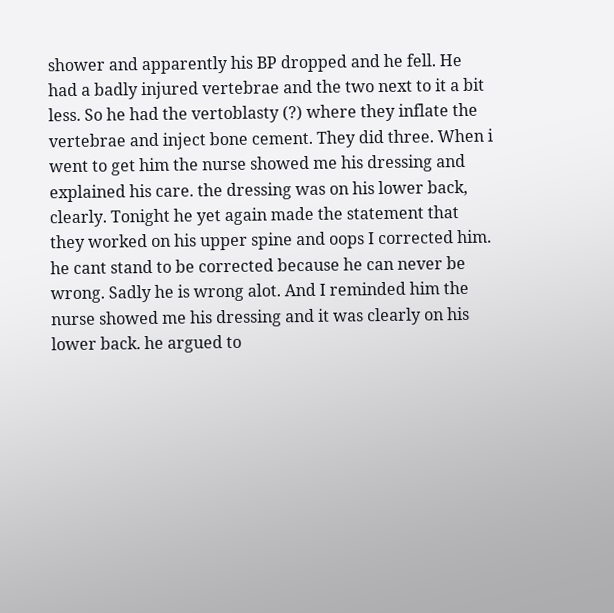shower and apparently his BP dropped and he fell. He had a badly injured vertebrae and the two next to it a bit less. So he had the vertoblasty (?) where they inflate the vertebrae and inject bone cement. They did three. When i went to get him the nurse showed me his dressing and explained his care. the dressing was on his lower back, clearly. Tonight he yet again made the statement that they worked on his upper spine and oops I corrected him. he cant stand to be corrected because he can never be wrong. Sadly he is wrong alot. And I reminded him the nurse showed me his dressing and it was clearly on his lower back. he argued to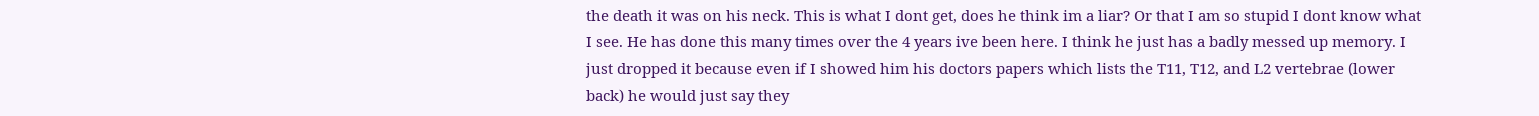the death it was on his neck. This is what I dont get, does he think im a liar? Or that I am so stupid I dont know what I see. He has done this many times over the 4 years ive been here. I think he just has a badly messed up memory. I just dropped it because even if I showed him his doctors papers which lists the T11, T12, and L2 vertebrae (lower back) he would just say they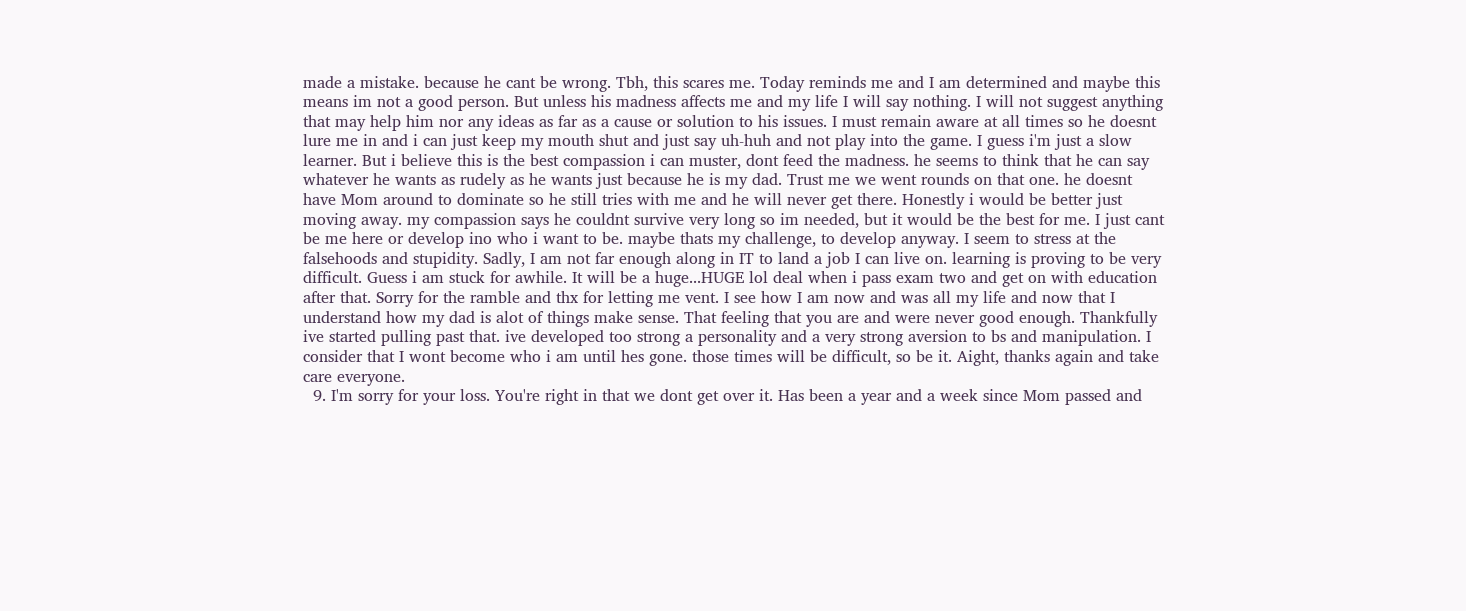made a mistake. because he cant be wrong. Tbh, this scares me. Today reminds me and I am determined and maybe this means im not a good person. But unless his madness affects me and my life I will say nothing. I will not suggest anything that may help him nor any ideas as far as a cause or solution to his issues. I must remain aware at all times so he doesnt lure me in and i can just keep my mouth shut and just say uh-huh and not play into the game. I guess i'm just a slow learner. But i believe this is the best compassion i can muster, dont feed the madness. he seems to think that he can say whatever he wants as rudely as he wants just because he is my dad. Trust me we went rounds on that one. he doesnt have Mom around to dominate so he still tries with me and he will never get there. Honestly i would be better just moving away. my compassion says he couldnt survive very long so im needed, but it would be the best for me. I just cant be me here or develop ino who i want to be. maybe thats my challenge, to develop anyway. I seem to stress at the falsehoods and stupidity. Sadly, I am not far enough along in IT to land a job I can live on. learning is proving to be very difficult. Guess i am stuck for awhile. It will be a huge...HUGE lol deal when i pass exam two and get on with education after that. Sorry for the ramble and thx for letting me vent. I see how I am now and was all my life and now that I understand how my dad is alot of things make sense. That feeling that you are and were never good enough. Thankfully ive started pulling past that. ive developed too strong a personality and a very strong aversion to bs and manipulation. I consider that I wont become who i am until hes gone. those times will be difficult, so be it. Aight, thanks again and take care everyone.
  9. I'm sorry for your loss. You're right in that we dont get over it. Has been a year and a week since Mom passed and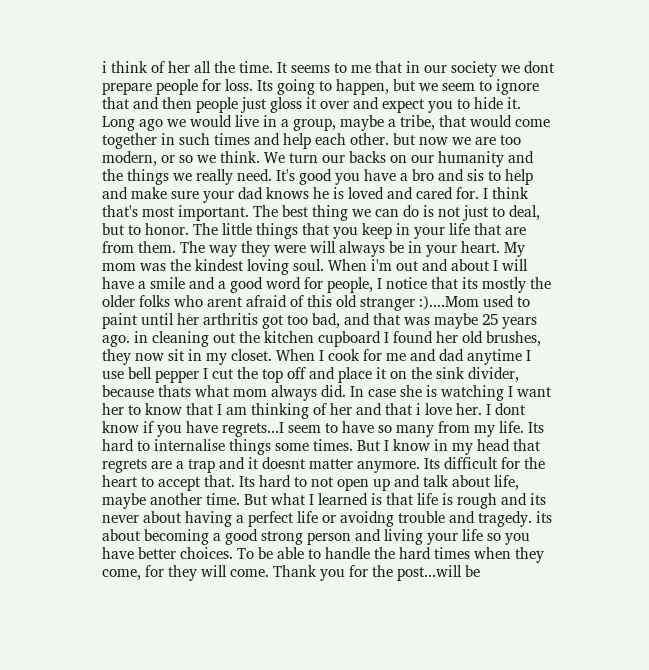i think of her all the time. It seems to me that in our society we dont prepare people for loss. Its going to happen, but we seem to ignore that and then people just gloss it over and expect you to hide it. Long ago we would live in a group, maybe a tribe, that would come together in such times and help each other. but now we are too modern, or so we think. We turn our backs on our humanity and the things we really need. It's good you have a bro and sis to help and make sure your dad knows he is loved and cared for. I think that's most important. The best thing we can do is not just to deal, but to honor. The little things that you keep in your life that are from them. The way they were will always be in your heart. My mom was the kindest loving soul. When i'm out and about I will have a smile and a good word for people, I notice that its mostly the older folks who arent afraid of this old stranger :)....Mom used to paint until her arthritis got too bad, and that was maybe 25 years ago. in cleaning out the kitchen cupboard I found her old brushes, they now sit in my closet. When I cook for me and dad anytime I use bell pepper I cut the top off and place it on the sink divider, because thats what mom always did. In case she is watching I want her to know that I am thinking of her and that i love her. I dont know if you have regrets...I seem to have so many from my life. Its hard to internalise things some times. But I know in my head that regrets are a trap and it doesnt matter anymore. Its difficult for the heart to accept that. Its hard to not open up and talk about life, maybe another time. But what I learned is that life is rough and its never about having a perfect life or avoidng trouble and tragedy. its about becoming a good strong person and living your life so you have better choices. To be able to handle the hard times when they come, for they will come. Thank you for the post...will be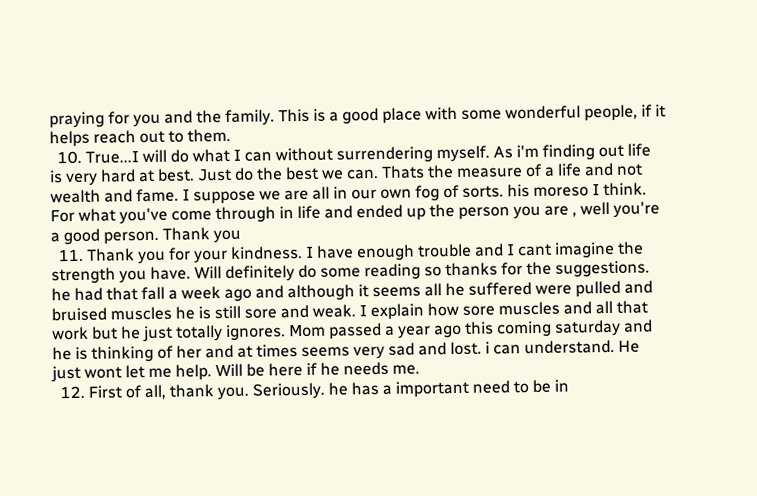praying for you and the family. This is a good place with some wonderful people, if it helps reach out to them.
  10. True...I will do what I can without surrendering myself. As i'm finding out life is very hard at best. Just do the best we can. Thats the measure of a life and not wealth and fame. I suppose we are all in our own fog of sorts. his moreso I think. For what you've come through in life and ended up the person you are , well you're a good person. Thank you
  11. Thank you for your kindness. I have enough trouble and I cant imagine the strength you have. Will definitely do some reading so thanks for the suggestions. he had that fall a week ago and although it seems all he suffered were pulled and bruised muscles he is still sore and weak. I explain how sore muscles and all that work but he just totally ignores. Mom passed a year ago this coming saturday and he is thinking of her and at times seems very sad and lost. i can understand. He just wont let me help. Will be here if he needs me.
  12. First of all, thank you. Seriously. he has a important need to be in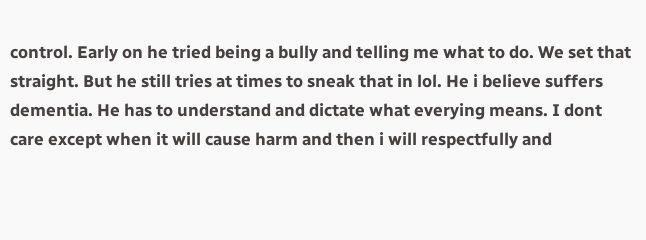control. Early on he tried being a bully and telling me what to do. We set that straight. But he still tries at times to sneak that in lol. He i believe suffers dementia. He has to understand and dictate what everying means. I dont care except when it will cause harm and then i will respectfully and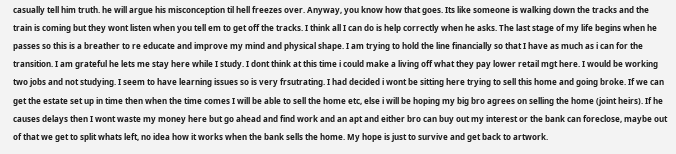casually tell him truth. he will argue his misconception til hell freezes over. Anyway, you know how that goes. Its like someone is walking down the tracks and the train is coming but they wont listen when you tell em to get off the tracks. I think all I can do is help correctly when he asks. The last stage of my life begins when he passes so this is a breather to re educate and improve my mind and physical shape. I am trying to hold the line financially so that I have as much as i can for the transition. I am grateful he lets me stay here while I study. I dont think at this time i could make a living off what they pay lower retail mgt here. I would be working two jobs and not studying. I seem to have learning issues so is very frsutrating. I had decided i wont be sitting here trying to sell this home and going broke. If we can get the estate set up in time then when the time comes I will be able to sell the home etc, else i will be hoping my big bro agrees on selling the home (joint heirs). If he causes delays then I wont waste my money here but go ahead and find work and an apt and either bro can buy out my interest or the bank can foreclose, maybe out of that we get to split whats left, no idea how it works when the bank sells the home. My hope is just to survive and get back to artwork.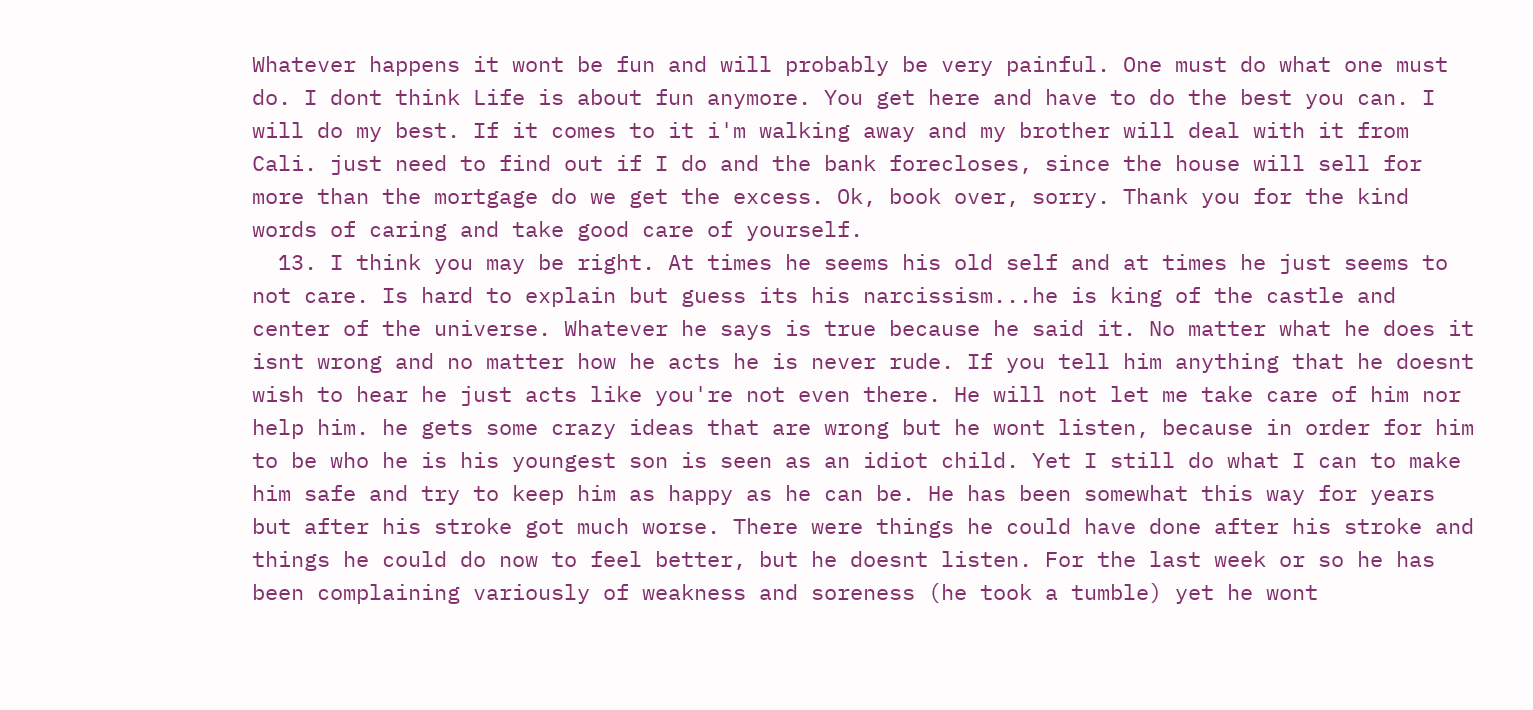Whatever happens it wont be fun and will probably be very painful. One must do what one must do. I dont think Life is about fun anymore. You get here and have to do the best you can. I will do my best. If it comes to it i'm walking away and my brother will deal with it from Cali. just need to find out if I do and the bank forecloses, since the house will sell for more than the mortgage do we get the excess. Ok, book over, sorry. Thank you for the kind words of caring and take good care of yourself.
  13. I think you may be right. At times he seems his old self and at times he just seems to not care. Is hard to explain but guess its his narcissism...he is king of the castle and center of the universe. Whatever he says is true because he said it. No matter what he does it isnt wrong and no matter how he acts he is never rude. If you tell him anything that he doesnt wish to hear he just acts like you're not even there. He will not let me take care of him nor help him. he gets some crazy ideas that are wrong but he wont listen, because in order for him to be who he is his youngest son is seen as an idiot child. Yet I still do what I can to make him safe and try to keep him as happy as he can be. He has been somewhat this way for years but after his stroke got much worse. There were things he could have done after his stroke and things he could do now to feel better, but he doesnt listen. For the last week or so he has been complaining variously of weakness and soreness (he took a tumble) yet he wont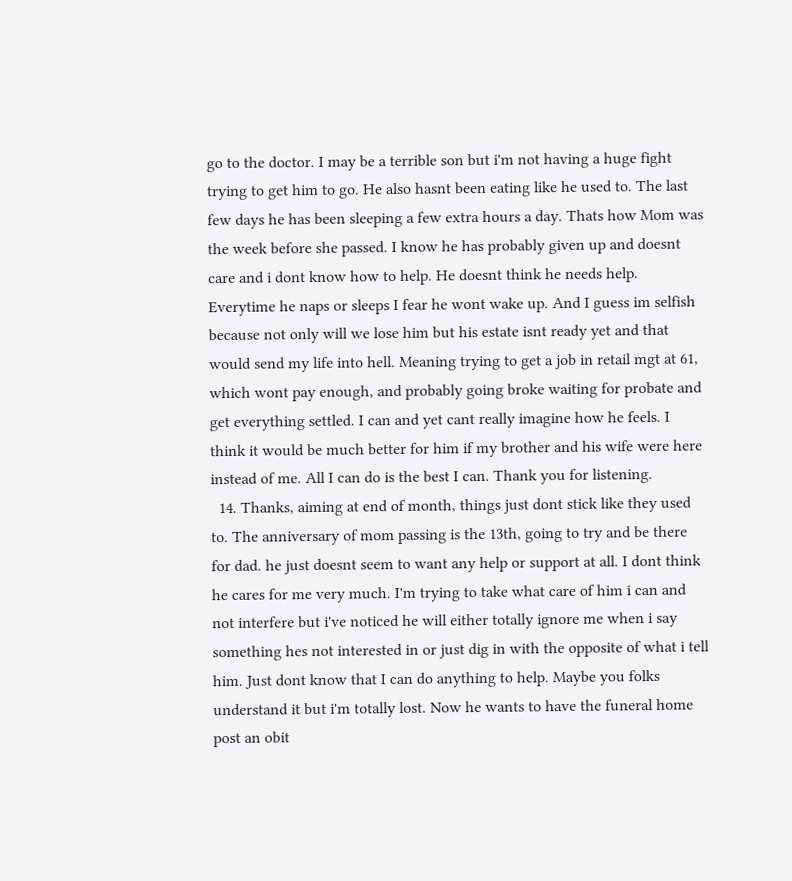go to the doctor. I may be a terrible son but i'm not having a huge fight trying to get him to go. He also hasnt been eating like he used to. The last few days he has been sleeping a few extra hours a day. Thats how Mom was the week before she passed. I know he has probably given up and doesnt care and i dont know how to help. He doesnt think he needs help. Everytime he naps or sleeps I fear he wont wake up. And I guess im selfish because not only will we lose him but his estate isnt ready yet and that would send my life into hell. Meaning trying to get a job in retail mgt at 61, which wont pay enough, and probably going broke waiting for probate and get everything settled. I can and yet cant really imagine how he feels. I think it would be much better for him if my brother and his wife were here instead of me. All I can do is the best I can. Thank you for listening.
  14. Thanks, aiming at end of month, things just dont stick like they used to. The anniversary of mom passing is the 13th, going to try and be there for dad. he just doesnt seem to want any help or support at all. I dont think he cares for me very much. I'm trying to take what care of him i can and not interfere but i've noticed he will either totally ignore me when i say something hes not interested in or just dig in with the opposite of what i tell him. Just dont know that I can do anything to help. Maybe you folks understand it but i'm totally lost. Now he wants to have the funeral home post an obit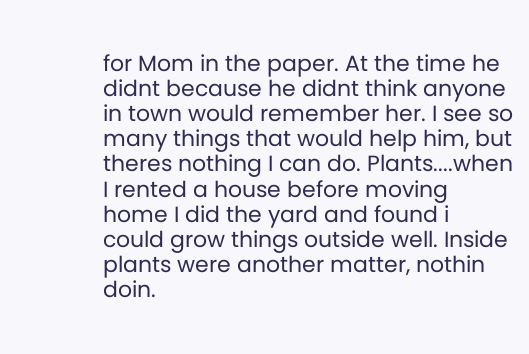for Mom in the paper. At the time he didnt because he didnt think anyone in town would remember her. I see so many things that would help him, but theres nothing I can do. Plants....when I rented a house before moving home I did the yard and found i could grow things outside well. Inside plants were another matter, nothin doin.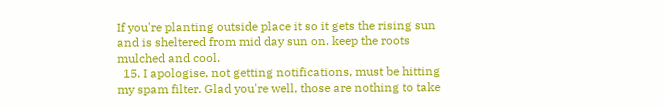If you're planting outside place it so it gets the rising sun and is sheltered from mid day sun on. keep the roots mulched and cool.
  15. I apologise, not getting notifications, must be hitting my spam filter. Glad you're well, those are nothing to take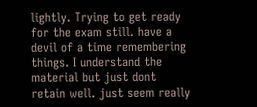lightly. Trying to get ready for the exam still. have a devil of a time remembering things. I understand the material but just dont retain well. just seem really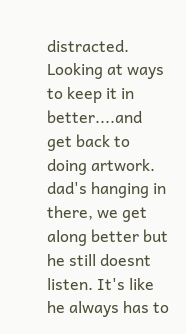distracted. Looking at ways to keep it in better....and get back to doing artwork. dad's hanging in there, we get along better but he still doesnt listen. It's like he always has to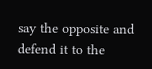say the opposite and defend it to the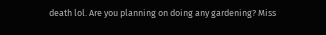death lol. Are you planning on doing any gardening? Miss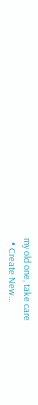my old one, take care
  • Create New...